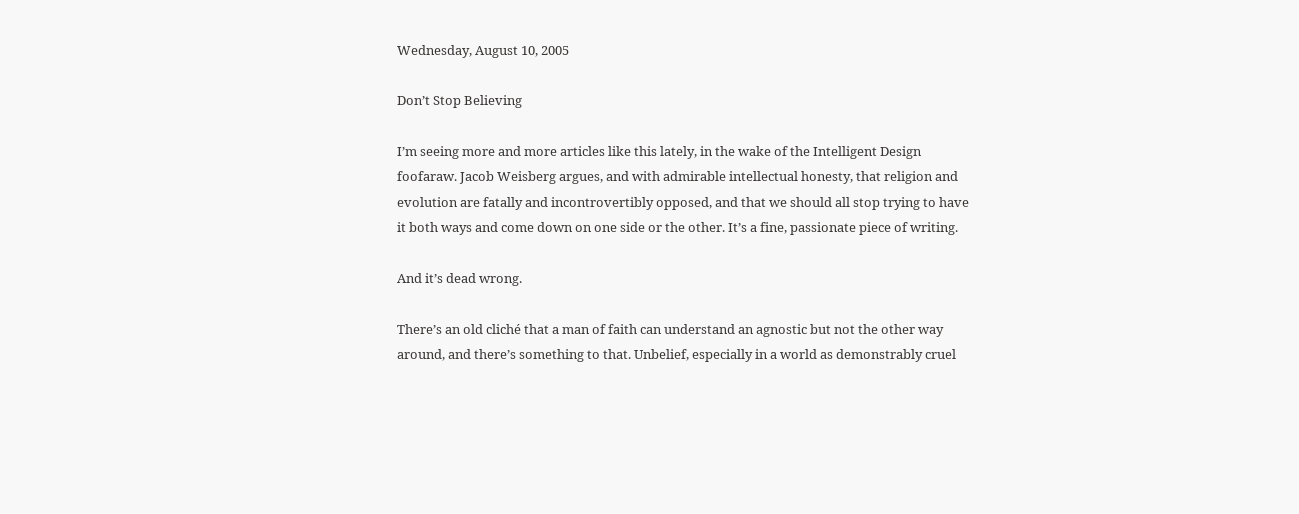Wednesday, August 10, 2005

Don’t Stop Believing

I’m seeing more and more articles like this lately, in the wake of the Intelligent Design foofaraw. Jacob Weisberg argues, and with admirable intellectual honesty, that religion and evolution are fatally and incontrovertibly opposed, and that we should all stop trying to have it both ways and come down on one side or the other. It’s a fine, passionate piece of writing.

And it’s dead wrong.

There’s an old cliché that a man of faith can understand an agnostic but not the other way around, and there’s something to that. Unbelief, especially in a world as demonstrably cruel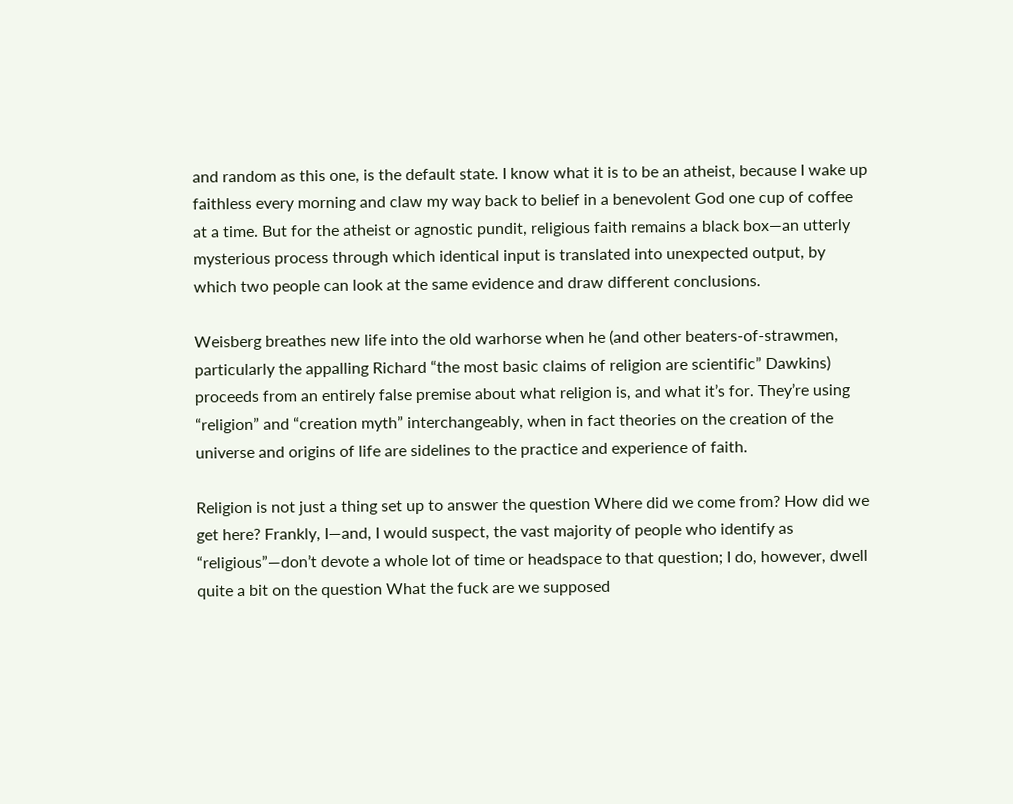and random as this one, is the default state. I know what it is to be an atheist, because I wake up faithless every morning and claw my way back to belief in a benevolent God one cup of coffee at a time. But for the atheist or agnostic pundit, religious faith remains a black box—an utterly mysterious process through which identical input is translated into unexpected output, by which two people can look at the same evidence and draw different conclusions.

Weisberg breathes new life into the old warhorse when he (and other beaters-of-strawmen, particularly the appalling Richard “the most basic claims of religion are scientific” Dawkins) proceeds from an entirely false premise about what religion is, and what it’s for. They’re using “religion” and “creation myth” interchangeably, when in fact theories on the creation of the universe and origins of life are sidelines to the practice and experience of faith.

Religion is not just a thing set up to answer the question Where did we come from? How did we get here? Frankly, I—and, I would suspect, the vast majority of people who identify as “religious”—don’t devote a whole lot of time or headspace to that question; I do, however, dwell quite a bit on the question What the fuck are we supposed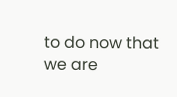to do now that we are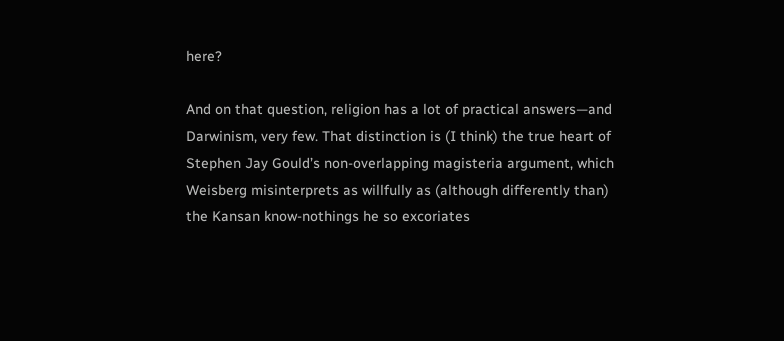here?

And on that question, religion has a lot of practical answers—and Darwinism, very few. That distinction is (I think) the true heart of Stephen Jay Gould’s non-overlapping magisteria argument, which Weisberg misinterprets as willfully as (although differently than) the Kansan know-nothings he so excoriates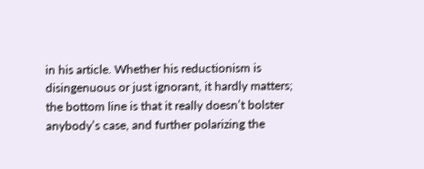in his article. Whether his reductionism is disingenuous or just ignorant, it hardly matters; the bottom line is that it really doesn’t bolster anybody’s case, and further polarizing the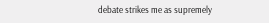debate strikes me as supremely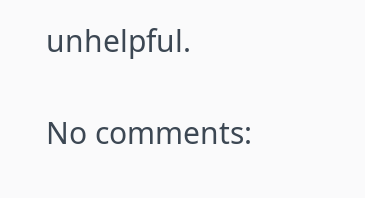unhelpful.

No comments: